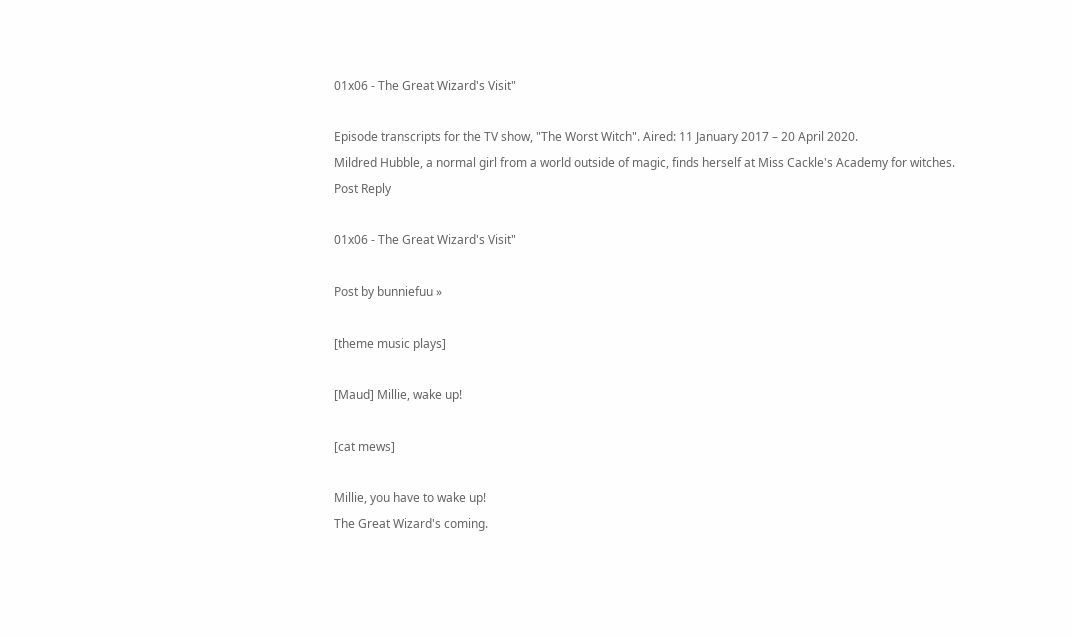01x06 - The Great Wizard's Visit"

Episode transcripts for the TV show, "The Worst Witch". Aired: 11 January 2017 – 20 April 2020.
Mildred Hubble, a normal girl from a world outside of magic, finds herself at Miss Cackle's Academy for witches.
Post Reply

01x06 - The Great Wizard's Visit"

Post by bunniefuu »

[theme music plays]

[Maud] Millie, wake up!

[cat mews]

Millie, you have to wake up!
The Great Wizard's coming.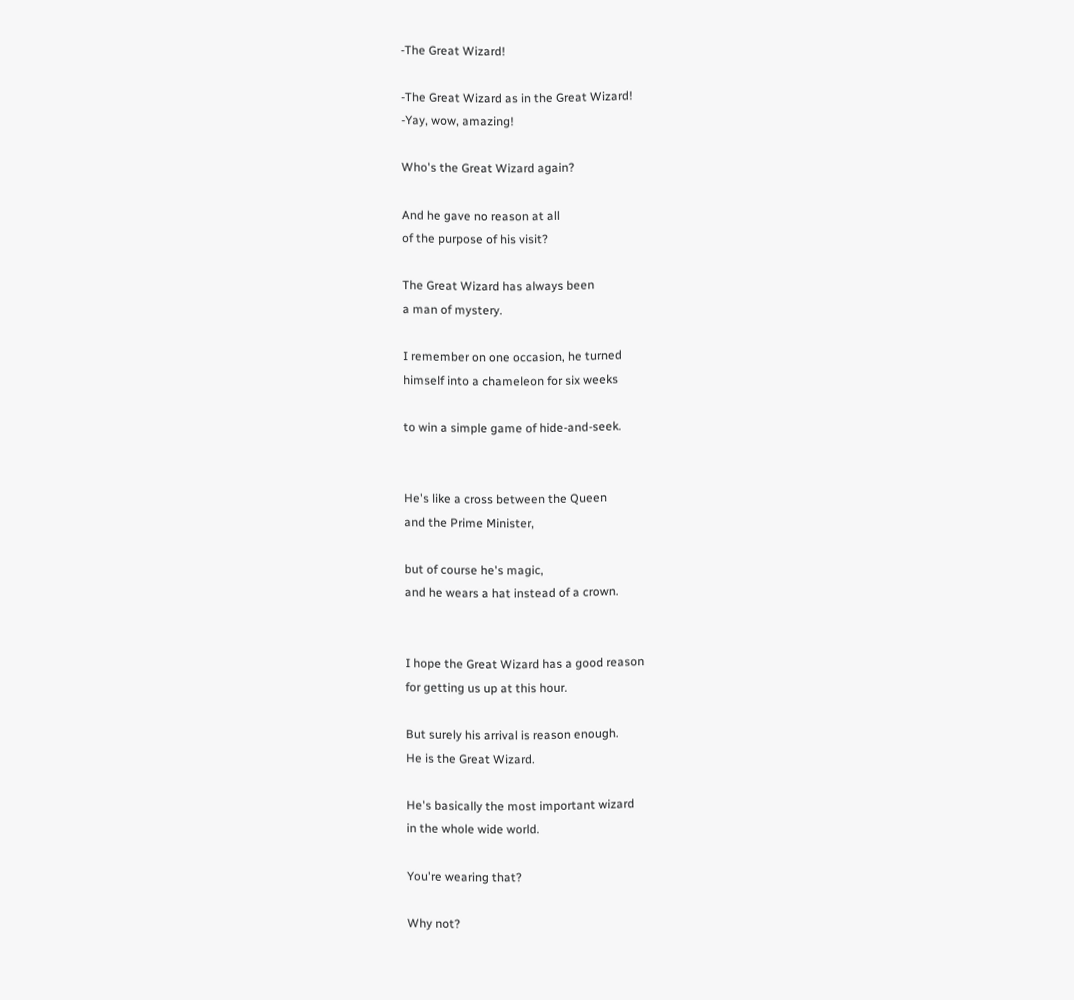-The Great Wizard!

-The Great Wizard as in the Great Wizard!
-Yay, wow, amazing!

Who's the Great Wizard again?

And he gave no reason at all
of the purpose of his visit?

The Great Wizard has always been
a man of mystery.

I remember on one occasion, he turned
himself into a chameleon for six weeks

to win a simple game of hide-and-seek.


He's like a cross between the Queen
and the Prime Minister,

but of course he's magic,
and he wears a hat instead of a crown.


I hope the Great Wizard has a good reason
for getting us up at this hour.

But surely his arrival is reason enough.
He is the Great Wizard.

He's basically the most important wizard
in the whole wide world.

You're wearing that?

Why not?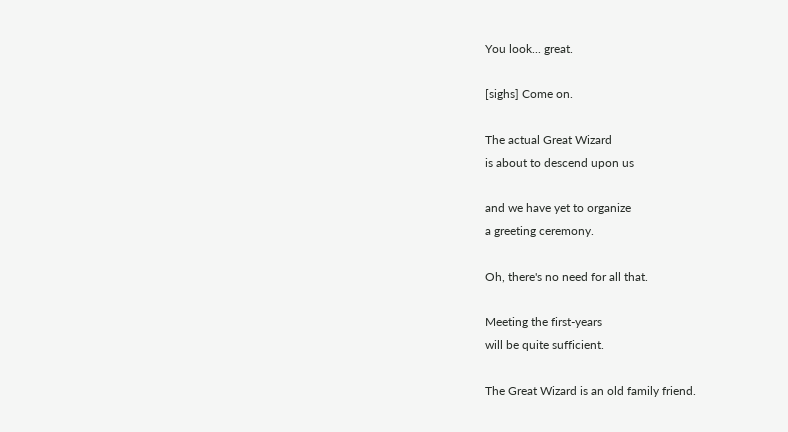You look... great.

[sighs] Come on.

The actual Great Wizard
is about to descend upon us

and we have yet to organize
a greeting ceremony.

Oh, there's no need for all that.

Meeting the first-years
will be quite sufficient.

The Great Wizard is an old family friend.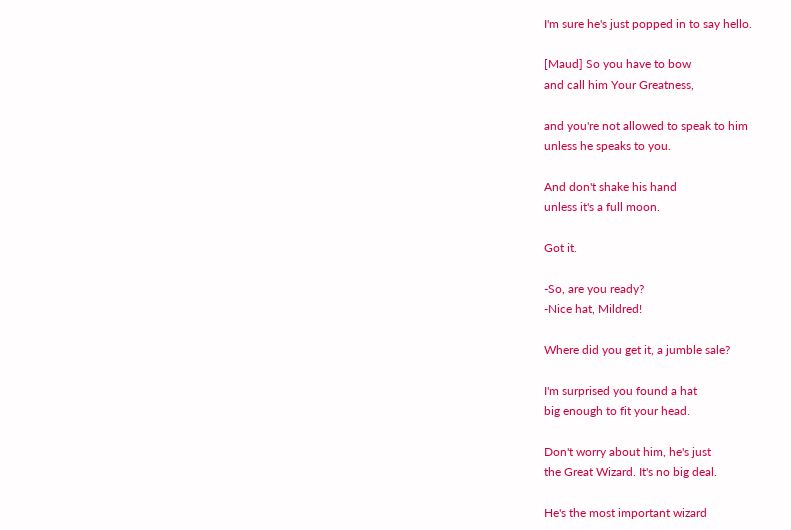I'm sure he's just popped in to say hello.

[Maud] So you have to bow
and call him Your Greatness,

and you're not allowed to speak to him
unless he speaks to you.

And don't shake his hand
unless it's a full moon.

Got it.

-So, are you ready?
-Nice hat, Mildred!

Where did you get it, a jumble sale?

I'm surprised you found a hat
big enough to fit your head.

Don't worry about him, he's just
the Great Wizard. It's no big deal.

He's the most important wizard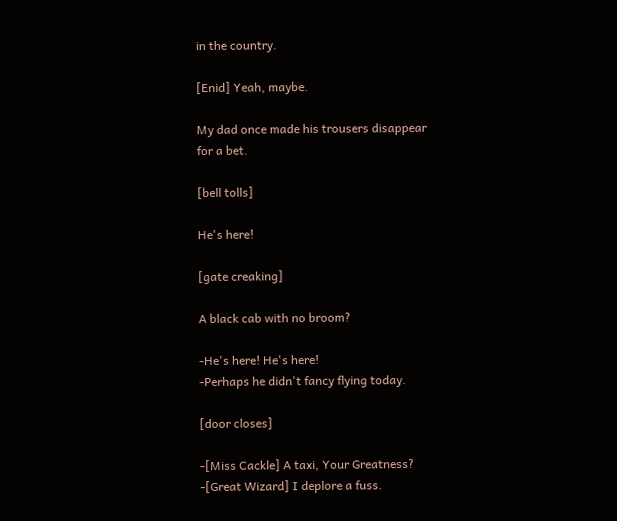in the country.

[Enid] Yeah, maybe.

My dad once made his trousers disappear
for a bet.

[bell tolls]

He's here!

[gate creaking]

A black cab with no broom?

-He's here! He's here!
-Perhaps he didn't fancy flying today.

[door closes]

-[Miss Cackle] A taxi, Your Greatness?
-[Great Wizard] I deplore a fuss.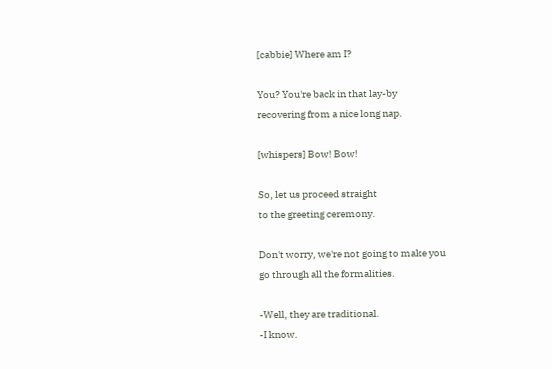[cabbie] Where am I?

You? You're back in that lay-by
recovering from a nice long nap.

[whispers] Bow! Bow!

So, let us proceed straight
to the greeting ceremony.

Don't worry, we're not going to make you
go through all the formalities.

-Well, they are traditional.
-I know.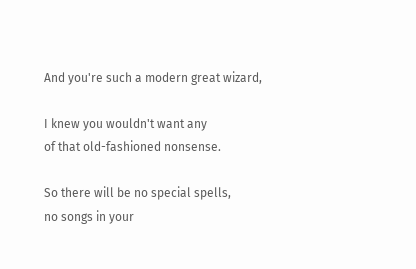And you're such a modern great wizard,

I knew you wouldn't want any
of that old-fashioned nonsense.

So there will be no special spells,
no songs in your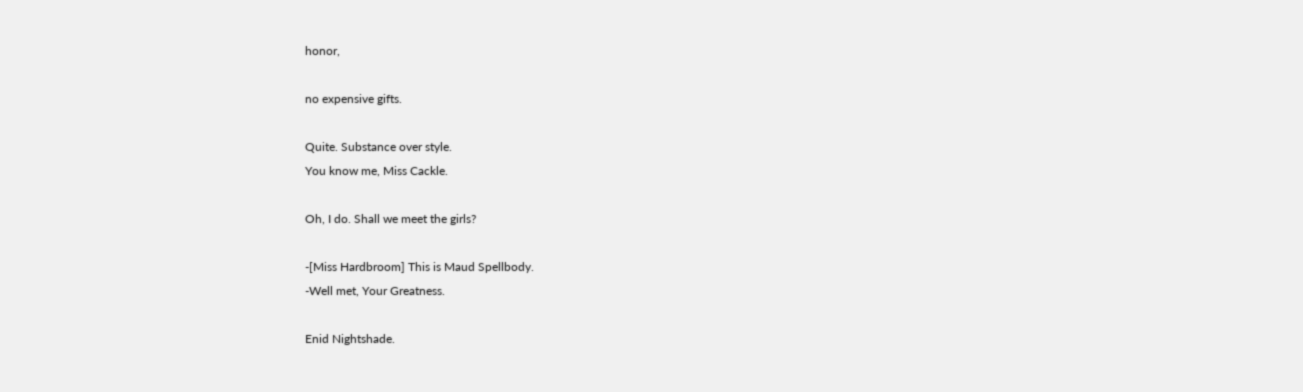honor,

no expensive gifts.

Quite. Substance over style.
You know me, Miss Cackle.

Oh, I do. Shall we meet the girls?

-[Miss Hardbroom] This is Maud Spellbody.
-Well met, Your Greatness.

Enid Nightshade.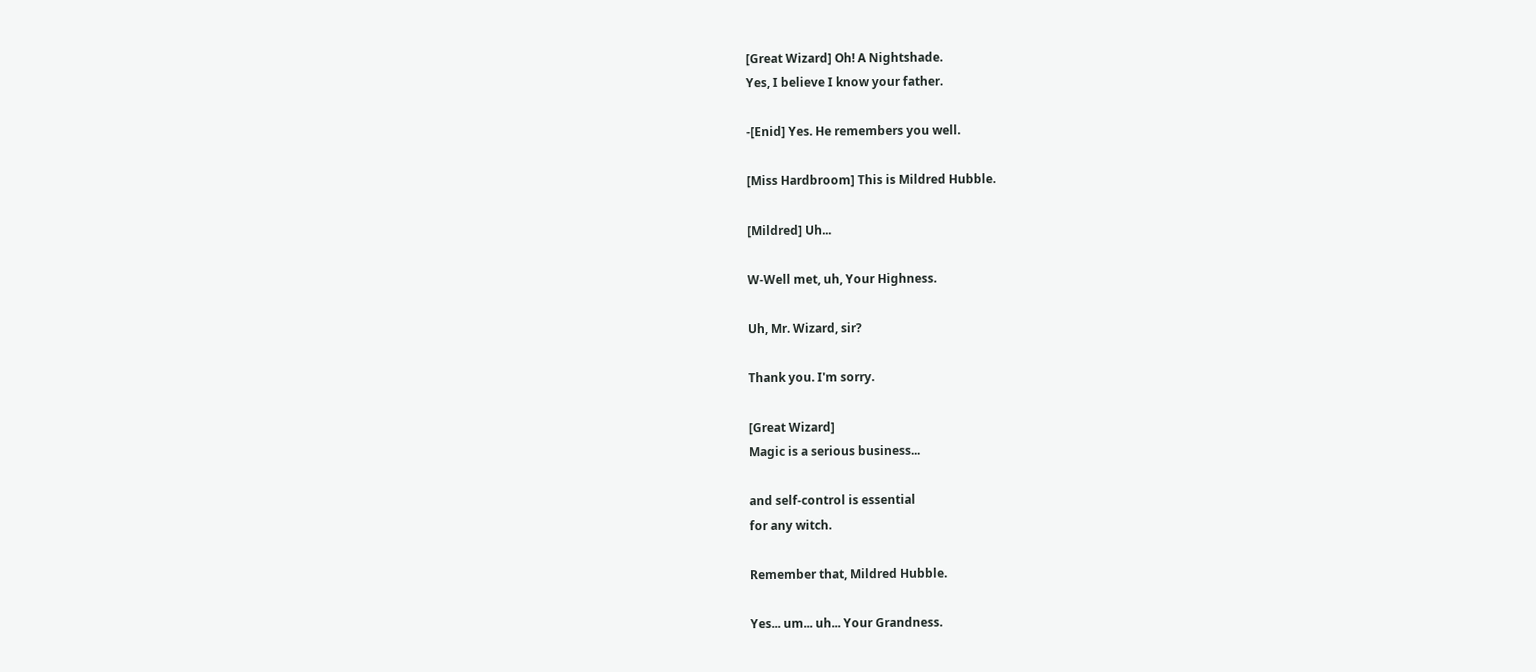[Great Wizard] Oh! A Nightshade.
Yes, I believe I know your father.

-[Enid] Yes. He remembers you well.

[Miss Hardbroom] This is Mildred Hubble.

[Mildred] Uh...

W-Well met, uh, Your Highness.

Uh, Mr. Wizard, sir?

Thank you. I'm sorry.

[Great Wizard]
Magic is a serious business...

and self-control is essential
for any witch.

Remember that, Mildred Hubble.

Yes... um... uh... Your Grandness.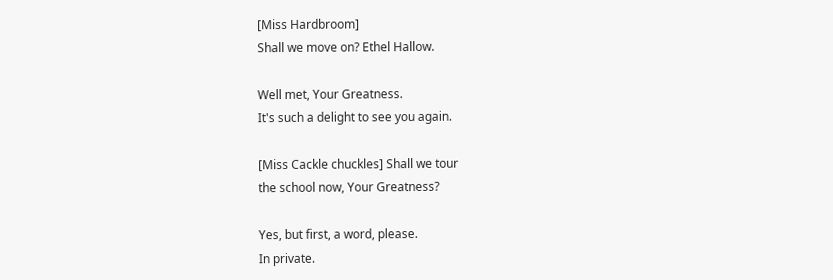[Miss Hardbroom]
Shall we move on? Ethel Hallow.

Well met, Your Greatness.
It's such a delight to see you again.

[Miss Cackle chuckles] Shall we tour
the school now, Your Greatness?

Yes, but first, a word, please.
In private.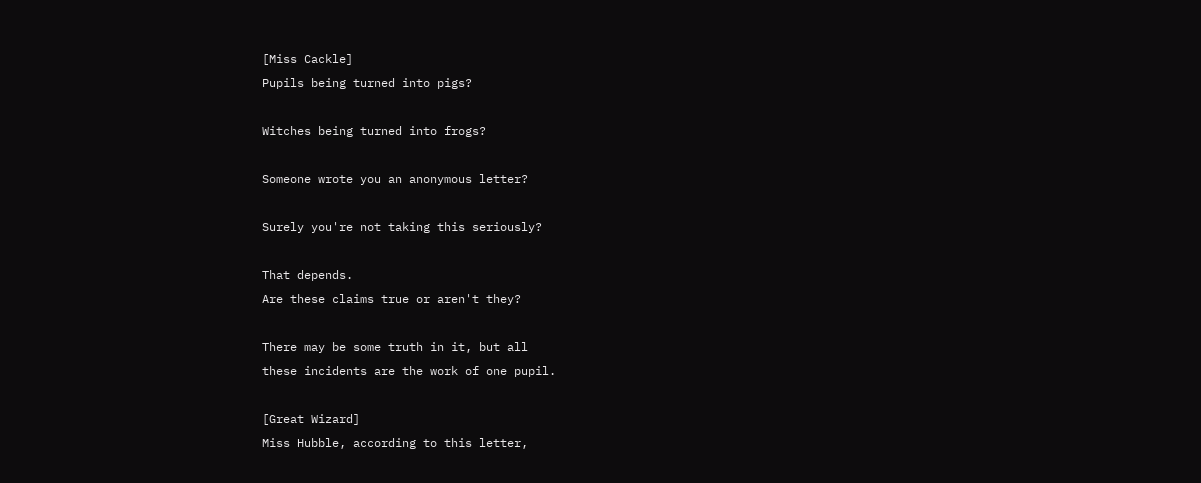[Miss Cackle]
Pupils being turned into pigs?

Witches being turned into frogs?

Someone wrote you an anonymous letter?

Surely you're not taking this seriously?

That depends.
Are these claims true or aren't they?

There may be some truth in it, but all
these incidents are the work of one pupil.

[Great Wizard]
Miss Hubble, according to this letter,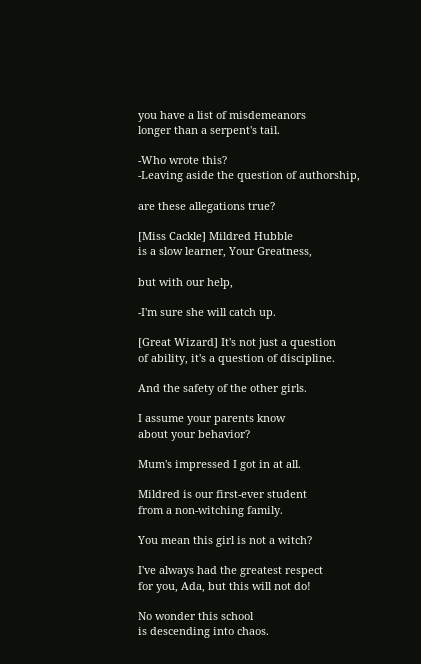you have a list of misdemeanors
longer than a serpent's tail.

-Who wrote this?
-Leaving aside the question of authorship,

are these allegations true?

[Miss Cackle] Mildred Hubble
is a slow learner, Your Greatness,

but with our help,

-I'm sure she will catch up.

[Great Wizard] It's not just a question
of ability, it's a question of discipline.

And the safety of the other girls.

I assume your parents know
about your behavior?

Mum's impressed I got in at all.

Mildred is our first-ever student
from a non-witching family.

You mean this girl is not a witch?

I've always had the greatest respect
for you, Ada, but this will not do!

No wonder this school
is descending into chaos.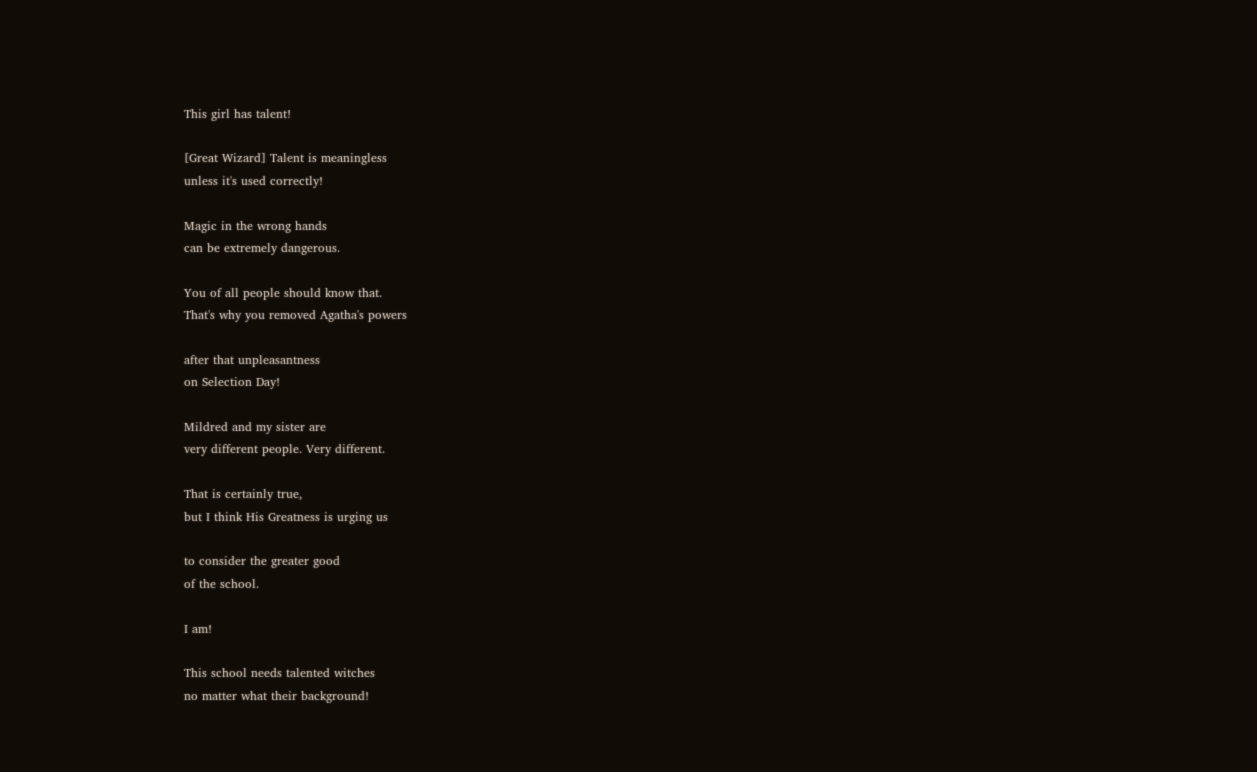This girl has talent!

[Great Wizard] Talent is meaningless
unless it's used correctly!

Magic in the wrong hands
can be extremely dangerous.

You of all people should know that.
That's why you removed Agatha's powers

after that unpleasantness
on Selection Day!

Mildred and my sister are
very different people. Very different.

That is certainly true,
but I think His Greatness is urging us

to consider the greater good
of the school.

I am!

This school needs talented witches
no matter what their background!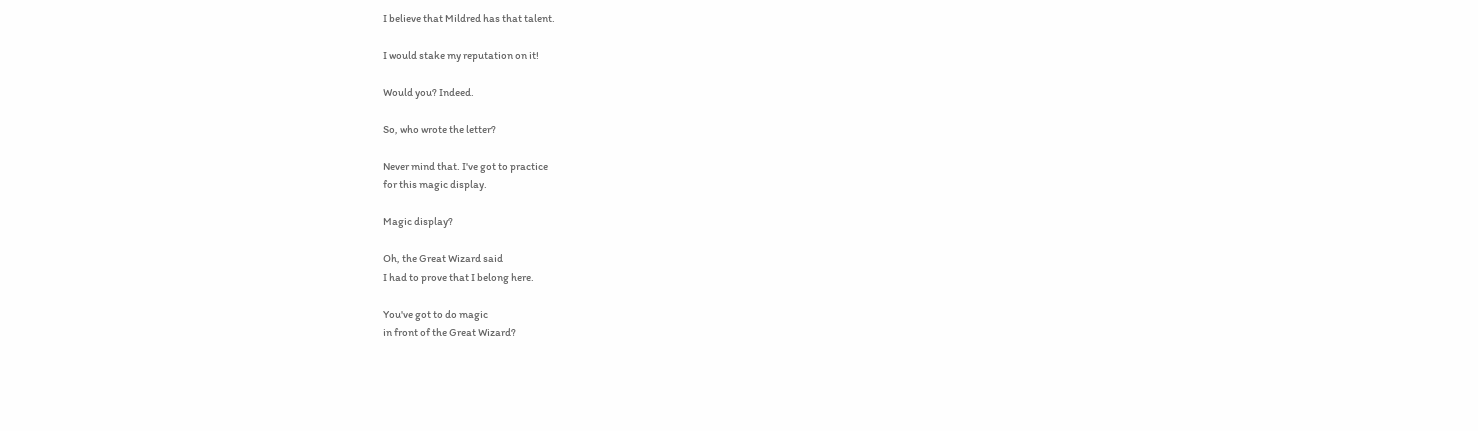I believe that Mildred has that talent.

I would stake my reputation on it!

Would you? Indeed.

So, who wrote the letter?

Never mind that. I've got to practice
for this magic display.

Magic display?

Oh, the Great Wizard said
I had to prove that I belong here.

You've got to do magic
in front of the Great Wizard?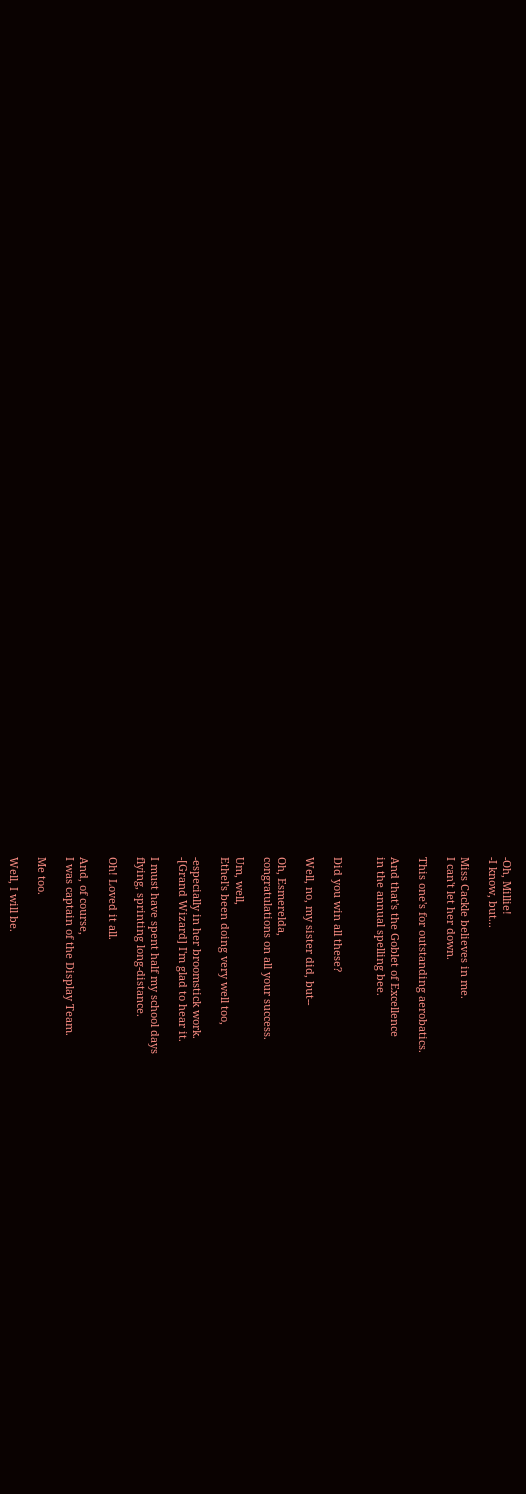-Oh, Millie!
-I know, but...

Miss Cackle believes in me.
I can't let her down.

This one's for outstanding aerobatics.

And that's the Goblet of Excellence
in the annual spelling bee.


Did you win all these?

Well, no, my sister did, but--

Oh, Esmerelda,
congratulations on all your success.

Um, well,
Ethel's been doing very well too,

-especially in her broomstick work.
-[Grand Wizard] I'm glad to hear it.

I must have spent half my school days
flying, sprinting long-distance.

Oh! Loved it all.

And, of course,
I was captain of the Display Team.

Me too.

Well, I will be.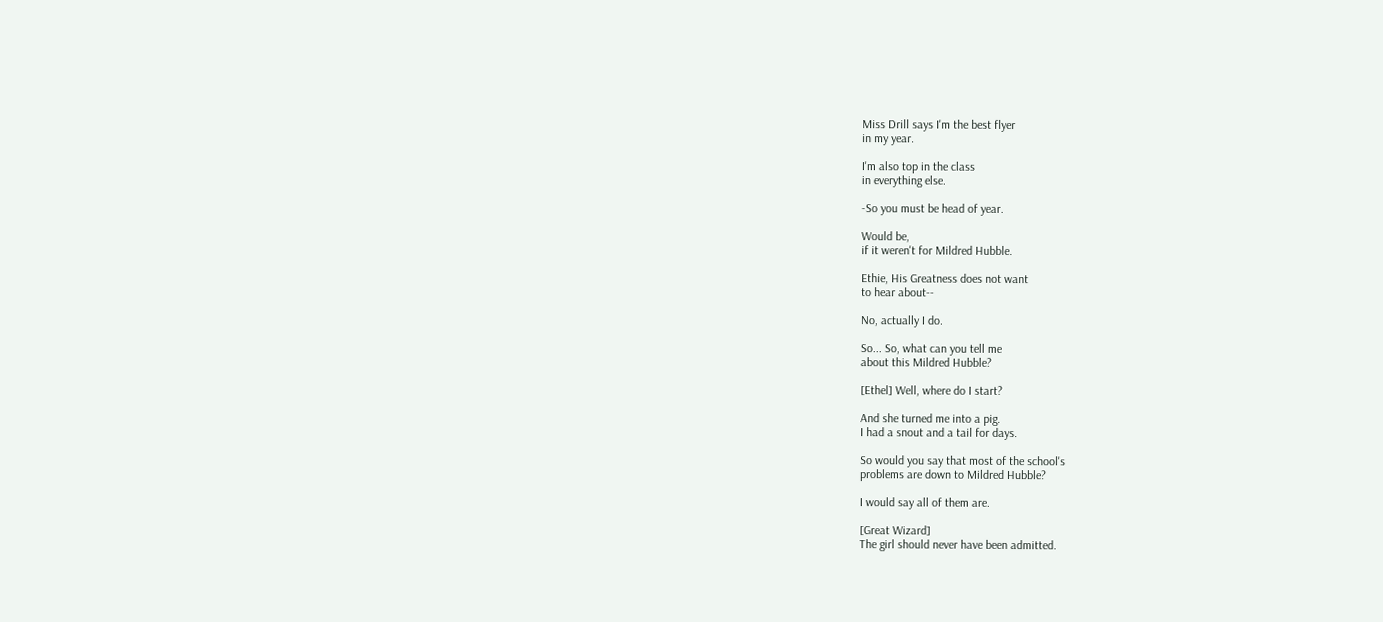Miss Drill says I'm the best flyer
in my year.

I'm also top in the class
in everything else.

-So you must be head of year.

Would be,
if it weren't for Mildred Hubble.

Ethie, His Greatness does not want
to hear about--

No, actually I do.

So... So, what can you tell me
about this Mildred Hubble?

[Ethel] Well, where do I start?

And she turned me into a pig.
I had a snout and a tail for days.

So would you say that most of the school's
problems are down to Mildred Hubble?

I would say all of them are.

[Great Wizard]
The girl should never have been admitted.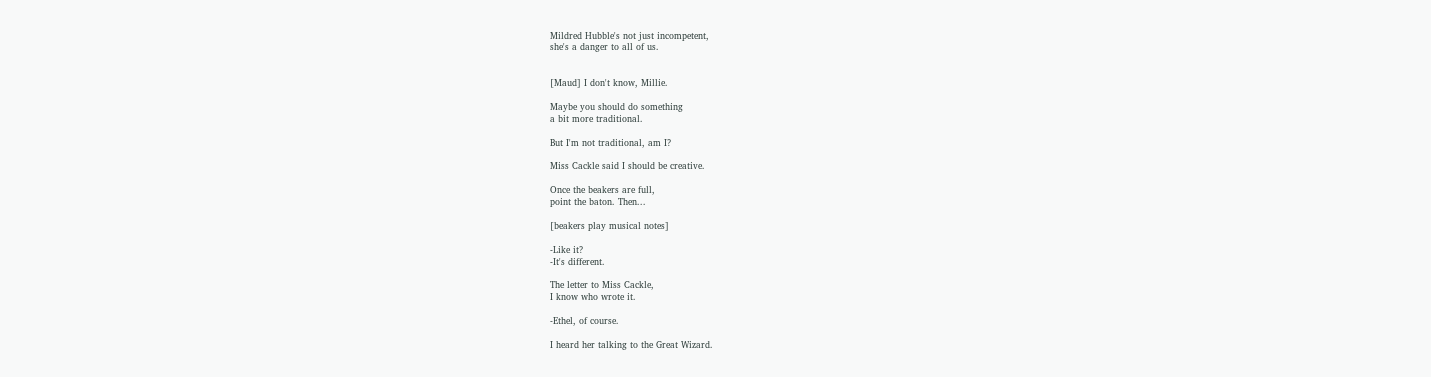Mildred Hubble's not just incompetent,
she's a danger to all of us.


[Maud] I don't know, Millie.

Maybe you should do something
a bit more traditional.

But I'm not traditional, am I?

Miss Cackle said I should be creative.

Once the beakers are full,
point the baton. Then...

[beakers play musical notes]

-Like it?
-It's different.

The letter to Miss Cackle,
I know who wrote it.

-Ethel, of course.

I heard her talking to the Great Wizard.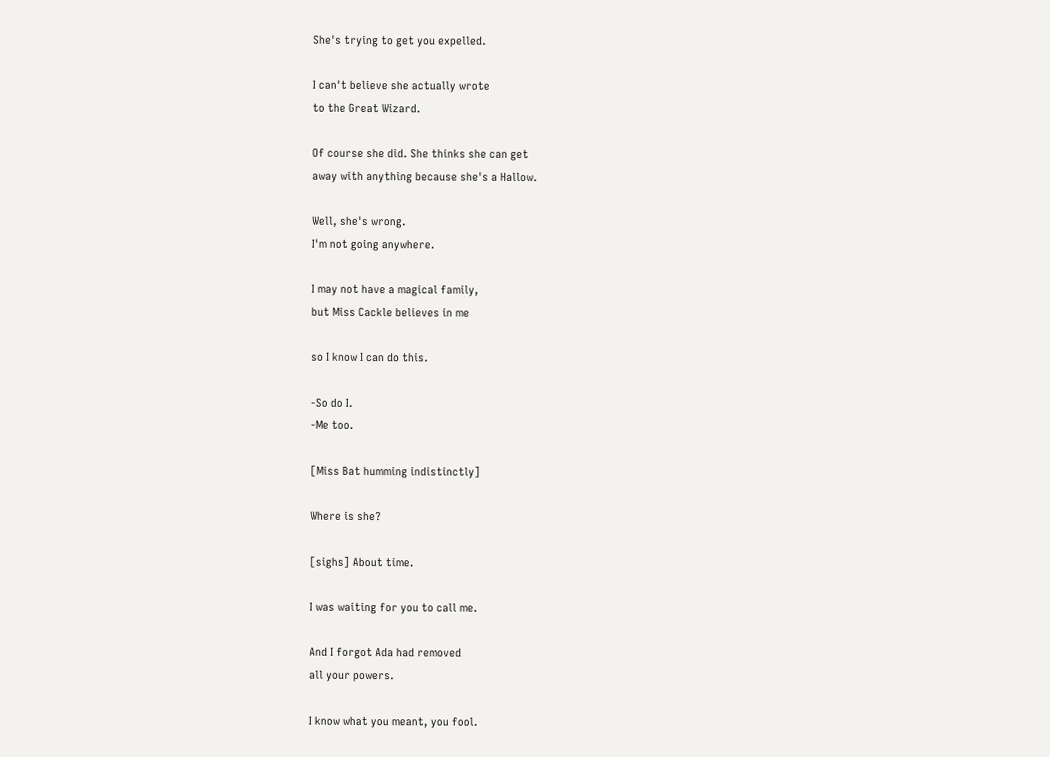She's trying to get you expelled.

I can't believe she actually wrote
to the Great Wizard.

Of course she did. She thinks she can get
away with anything because she's a Hallow.

Well, she's wrong.
I'm not going anywhere.

I may not have a magical family,
but Miss Cackle believes in me

so I know I can do this.

-So do I.
-Me too.

[Miss Bat humming indistinctly]

Where is she?

[sighs] About time.

I was waiting for you to call me.

And I forgot Ada had removed
all your powers.

I know what you meant, you fool.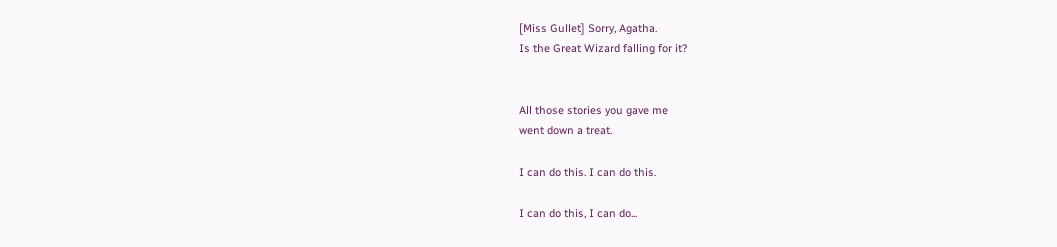[Miss Gullet] Sorry, Agatha.
Is the Great Wizard falling for it?


All those stories you gave me
went down a treat.

I can do this. I can do this.

I can do this, I can do...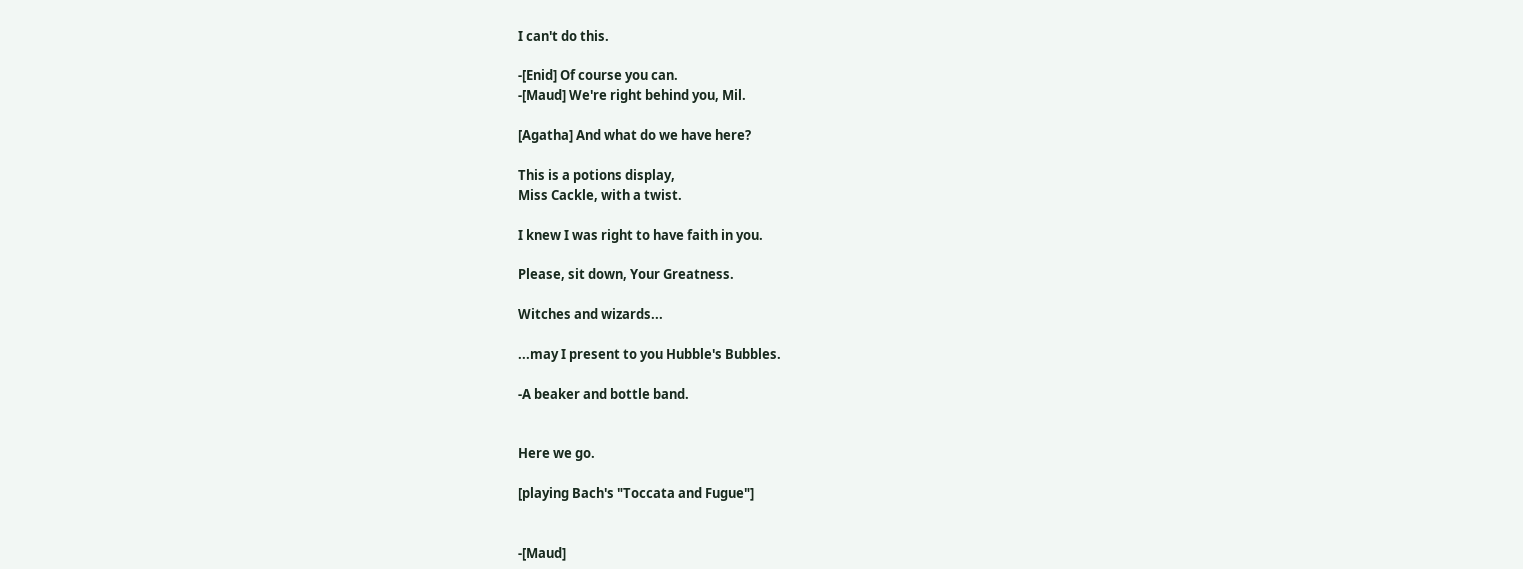I can't do this.

-[Enid] Of course you can.
-[Maud] We're right behind you, Mil.

[Agatha] And what do we have here?

This is a potions display,
Miss Cackle, with a twist.

I knew I was right to have faith in you.

Please, sit down, Your Greatness.

Witches and wizards...

...may I present to you Hubble's Bubbles.

-A beaker and bottle band.


Here we go.

[playing Bach's "Toccata and Fugue"]


-[Maud]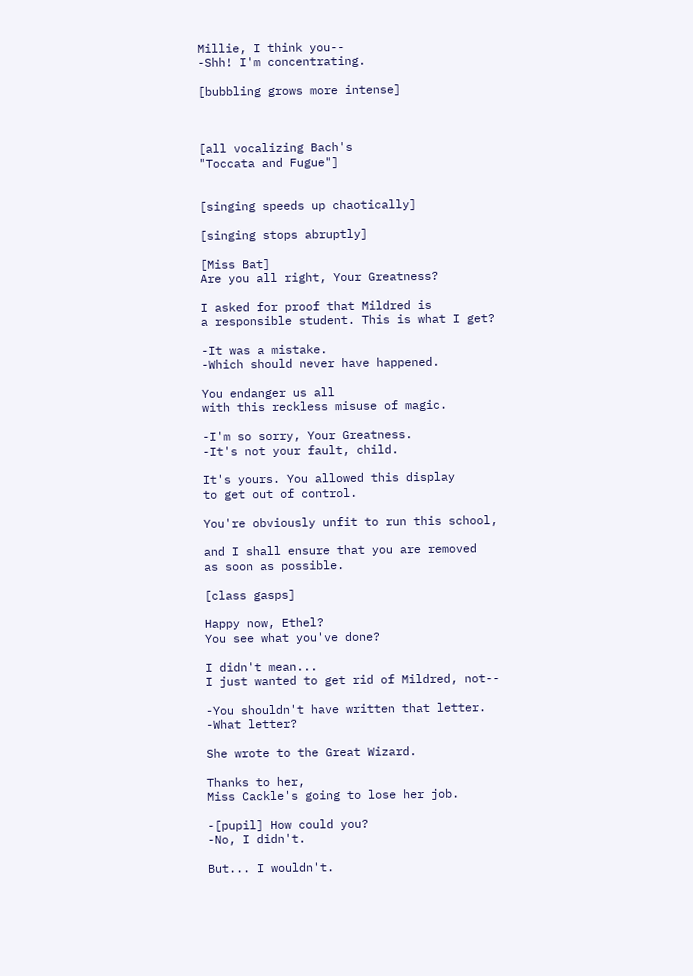Millie, I think you--
-Shh! I'm concentrating.

[bubbling grows more intense]



[all vocalizing Bach's
"Toccata and Fugue"]


[singing speeds up chaotically]

[singing stops abruptly]

[Miss Bat]
Are you all right, Your Greatness?

I asked for proof that Mildred is
a responsible student. This is what I get?

-It was a mistake.
-Which should never have happened.

You endanger us all
with this reckless misuse of magic.

-I'm so sorry, Your Greatness.
-It's not your fault, child.

It's yours. You allowed this display
to get out of control.

You're obviously unfit to run this school,

and I shall ensure that you are removed
as soon as possible.

[class gasps]

Happy now, Ethel?
You see what you've done?

I didn't mean...
I just wanted to get rid of Mildred, not--

-You shouldn't have written that letter.
-What letter?

She wrote to the Great Wizard.

Thanks to her,
Miss Cackle's going to lose her job.

-[pupil] How could you?
-No, I didn't.

But... I wouldn't.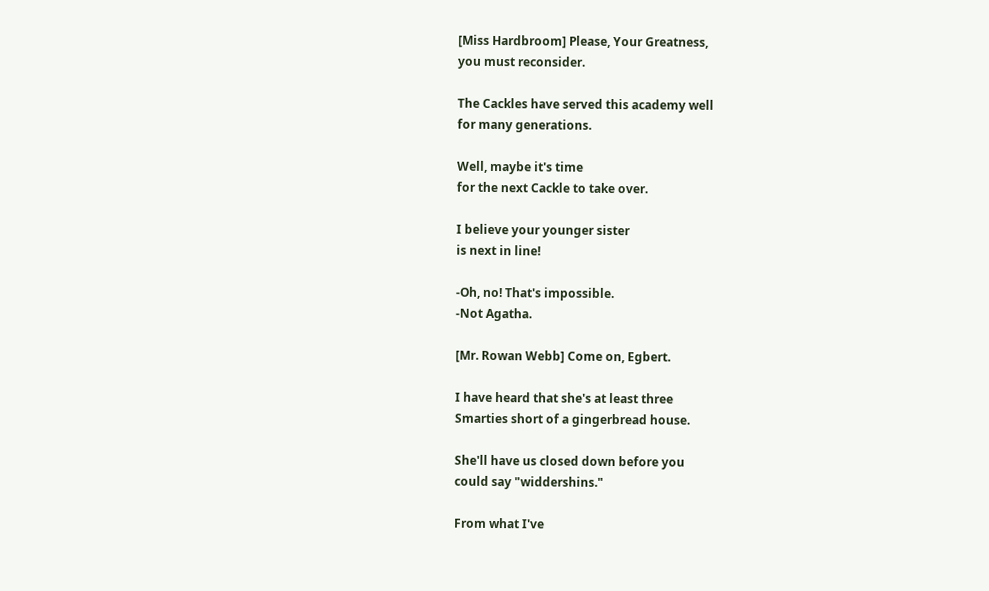[Miss Hardbroom] Please, Your Greatness,
you must reconsider.

The Cackles have served this academy well
for many generations.

Well, maybe it's time
for the next Cackle to take over.

I believe your younger sister
is next in line!

-Oh, no! That's impossible.
-Not Agatha.

[Mr. Rowan Webb] Come on, Egbert.

I have heard that she's at least three
Smarties short of a gingerbread house.

She'll have us closed down before you
could say "widdershins."

From what I've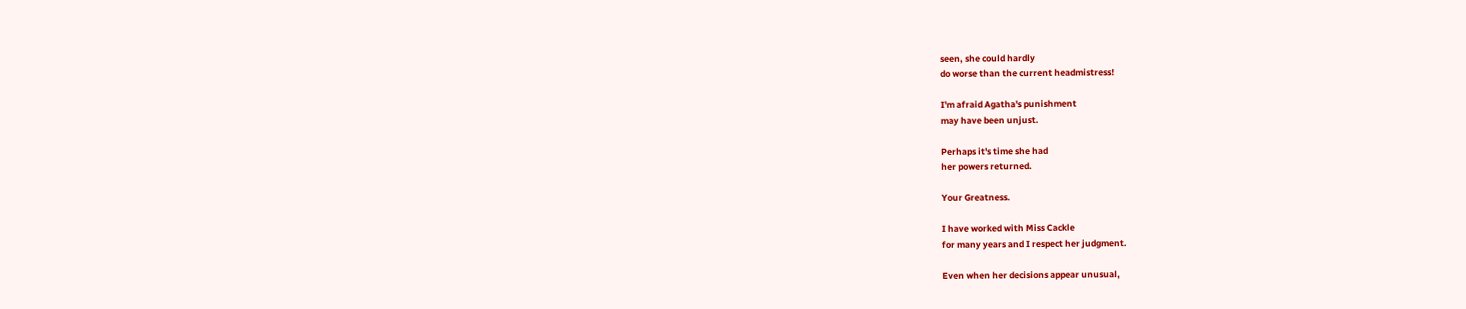seen, she could hardly
do worse than the current headmistress!

I'm afraid Agatha's punishment
may have been unjust.

Perhaps it's time she had
her powers returned.

Your Greatness.

I have worked with Miss Cackle
for many years and I respect her judgment.

Even when her decisions appear unusual,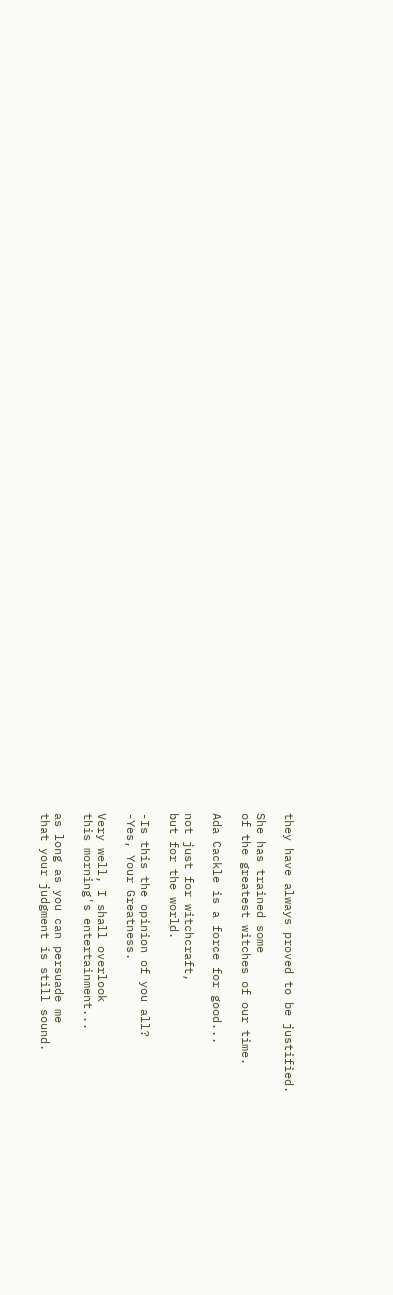they have always proved to be justified.

She has trained some
of the greatest witches of our time.

Ada Cackle is a force for good...

not just for witchcraft,
but for the world.

-Is this the opinion of you all?
-Yes, Your Greatness.

Very well, I shall overlook
this morning's entertainment...

as long as you can persuade me
that your judgment is still sound.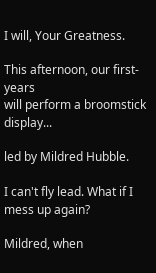I will, Your Greatness.

This afternoon, our first-years
will perform a broomstick display...

led by Mildred Hubble.

I can't fly lead. What if I mess up again?

Mildred, when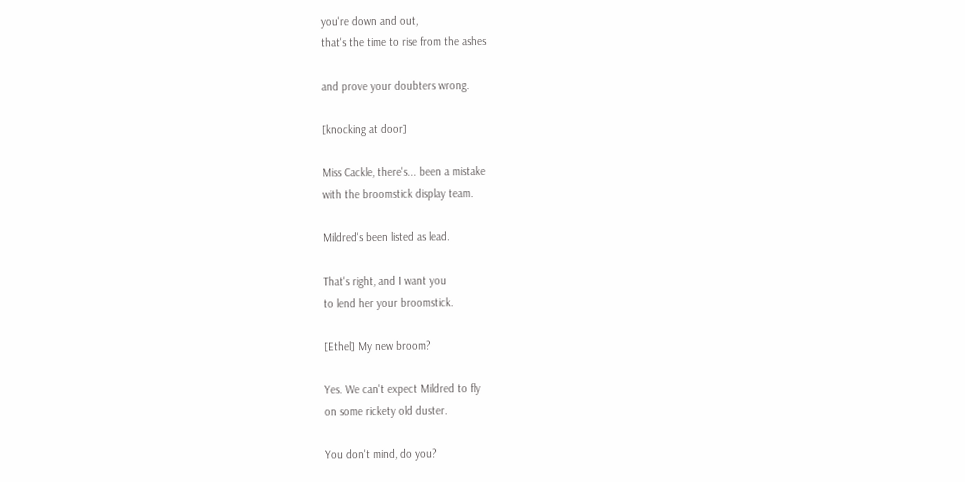you're down and out,
that's the time to rise from the ashes

and prove your doubters wrong.

[knocking at door]

Miss Cackle, there's... been a mistake
with the broomstick display team.

Mildred's been listed as lead.

That's right, and I want you
to lend her your broomstick.

[Ethel] My new broom?

Yes. We can't expect Mildred to fly
on some rickety old duster.

You don't mind, do you?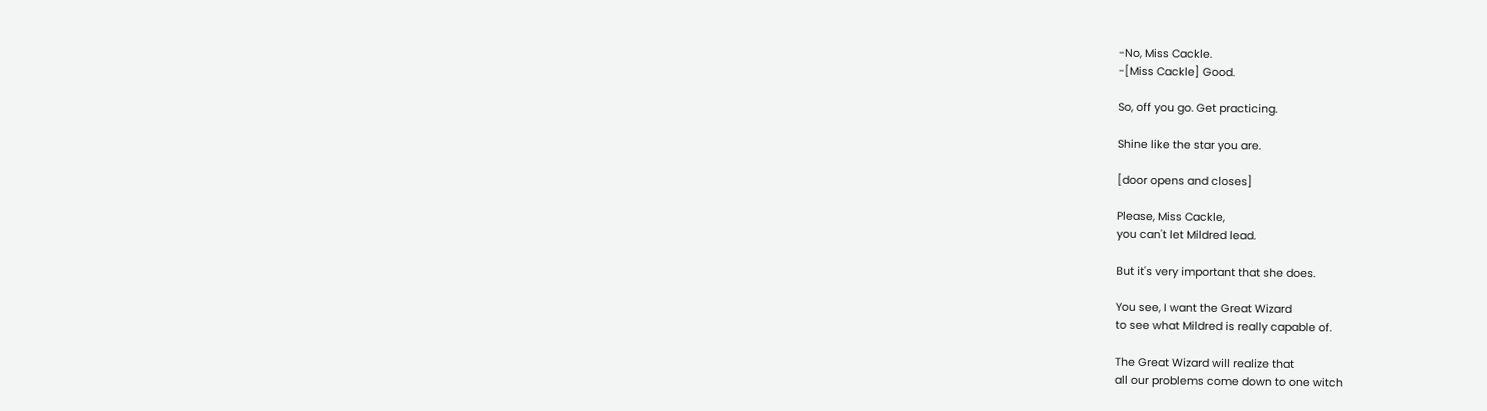-No, Miss Cackle.
-[Miss Cackle] Good.

So, off you go. Get practicing.

Shine like the star you are.

[door opens and closes]

Please, Miss Cackle,
you can't let Mildred lead.

But it's very important that she does.

You see, I want the Great Wizard
to see what Mildred is really capable of.

The Great Wizard will realize that
all our problems come down to one witch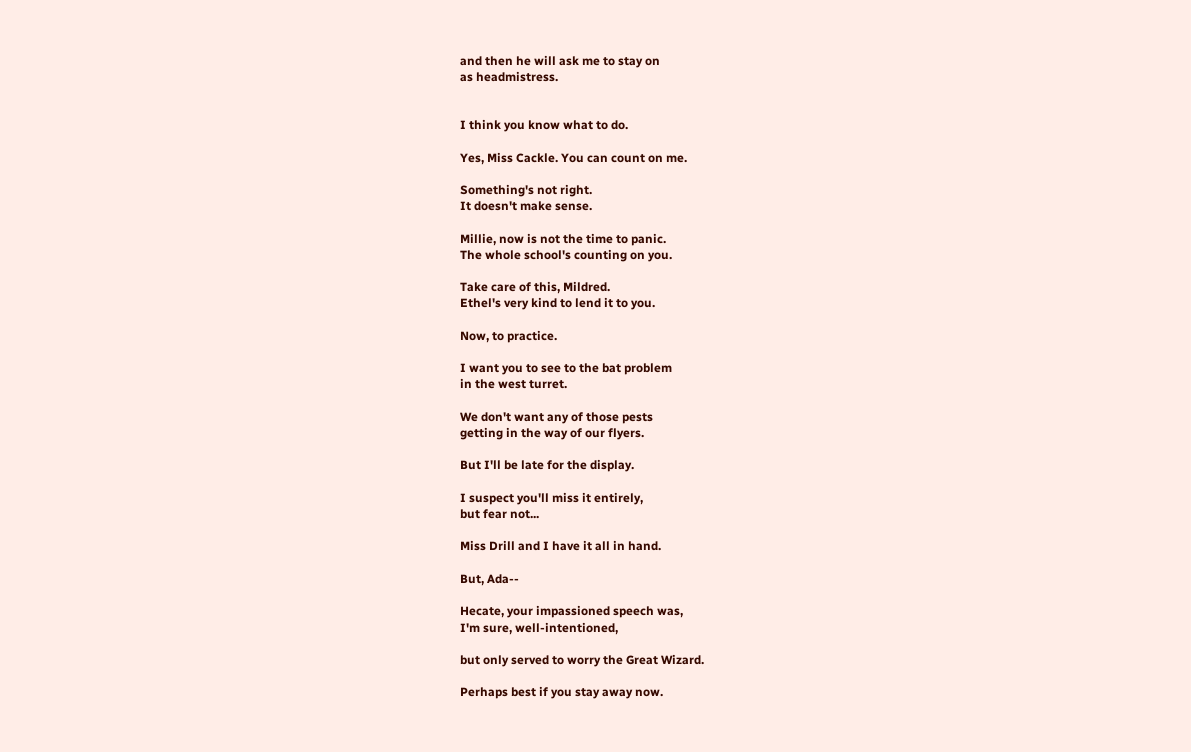and then he will ask me to stay on
as headmistress.


I think you know what to do.

Yes, Miss Cackle. You can count on me.

Something's not right.
It doesn't make sense.

Millie, now is not the time to panic.
The whole school's counting on you.

Take care of this, Mildred.
Ethel's very kind to lend it to you.

Now, to practice.

I want you to see to the bat problem
in the west turret.

We don't want any of those pests
getting in the way of our flyers.

But I'll be late for the display.

I suspect you'll miss it entirely,
but fear not...

Miss Drill and I have it all in hand.

But, Ada--

Hecate, your impassioned speech was,
I'm sure, well-intentioned,

but only served to worry the Great Wizard.

Perhaps best if you stay away now.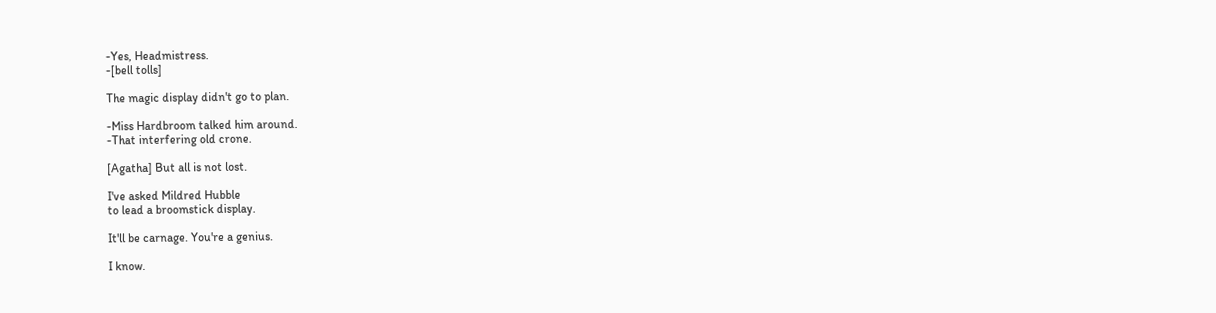-Yes, Headmistress.
-[bell tolls]

The magic display didn't go to plan.

-Miss Hardbroom talked him around.
-That interfering old crone.

[Agatha] But all is not lost.

I've asked Mildred Hubble
to lead a broomstick display.

It'll be carnage. You're a genius.

I know.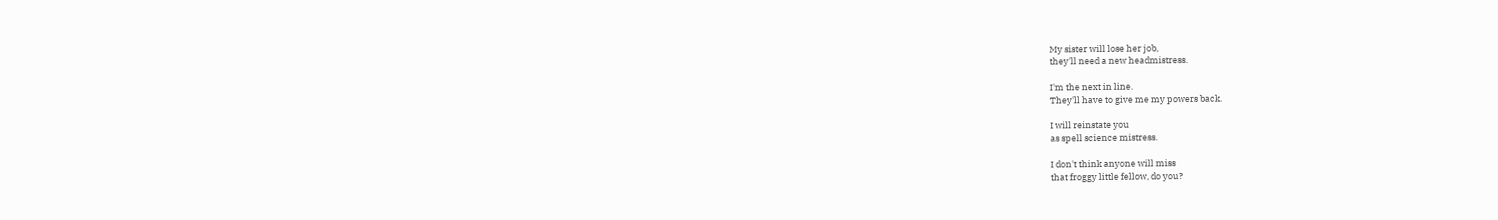My sister will lose her job,
they'll need a new headmistress.

I'm the next in line.
They'll have to give me my powers back.

I will reinstate you
as spell science mistress.

I don't think anyone will miss
that froggy little fellow, do you?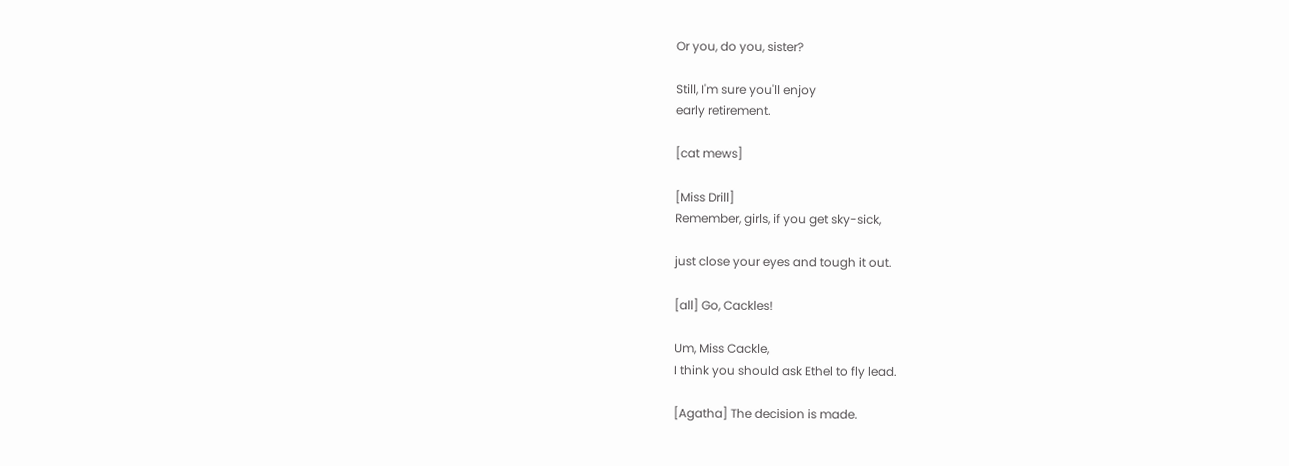Or you, do you, sister?

Still, I'm sure you'll enjoy
early retirement.

[cat mews]

[Miss Drill]
Remember, girls, if you get sky-sick,

just close your eyes and tough it out.

[all] Go, Cackles!

Um, Miss Cackle,
I think you should ask Ethel to fly lead.

[Agatha] The decision is made.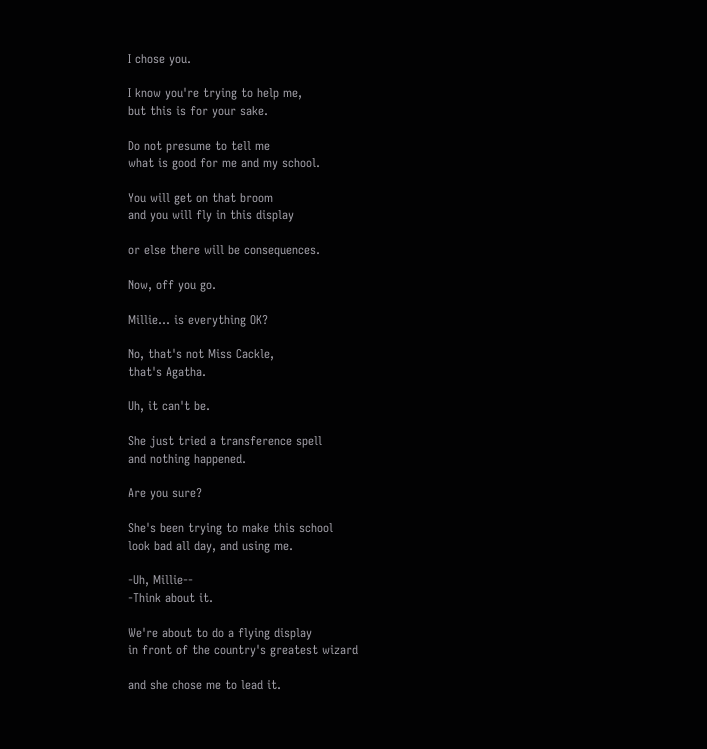I chose you.

I know you're trying to help me,
but this is for your sake.

Do not presume to tell me
what is good for me and my school.

You will get on that broom
and you will fly in this display

or else there will be consequences.

Now, off you go.

Millie... is everything OK?

No, that's not Miss Cackle,
that's Agatha.

Uh, it can't be.

She just tried a transference spell
and nothing happened.

Are you sure?

She's been trying to make this school
look bad all day, and using me.

-Uh, Millie--
-Think about it.

We're about to do a flying display
in front of the country's greatest wizard

and she chose me to lead it.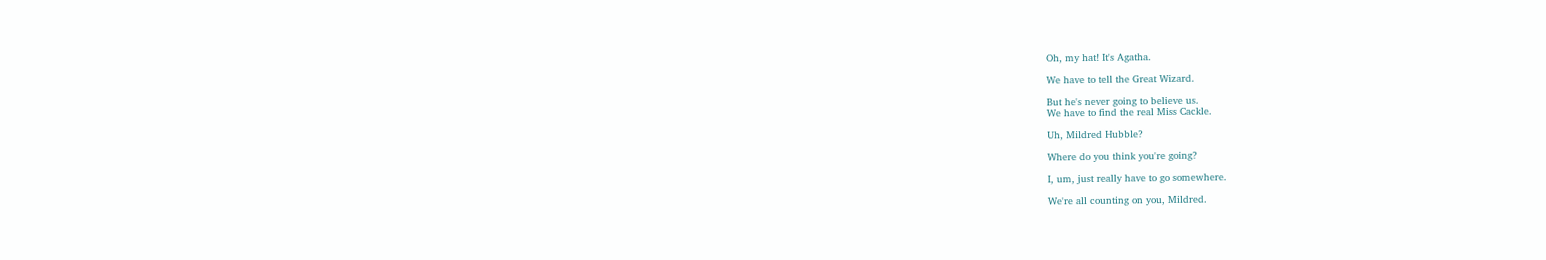Oh, my hat! It's Agatha.

We have to tell the Great Wizard.

But he's never going to believe us.
We have to find the real Miss Cackle.

Uh, Mildred Hubble?

Where do you think you're going?

I, um, just really have to go somewhere.

We're all counting on you, Mildred.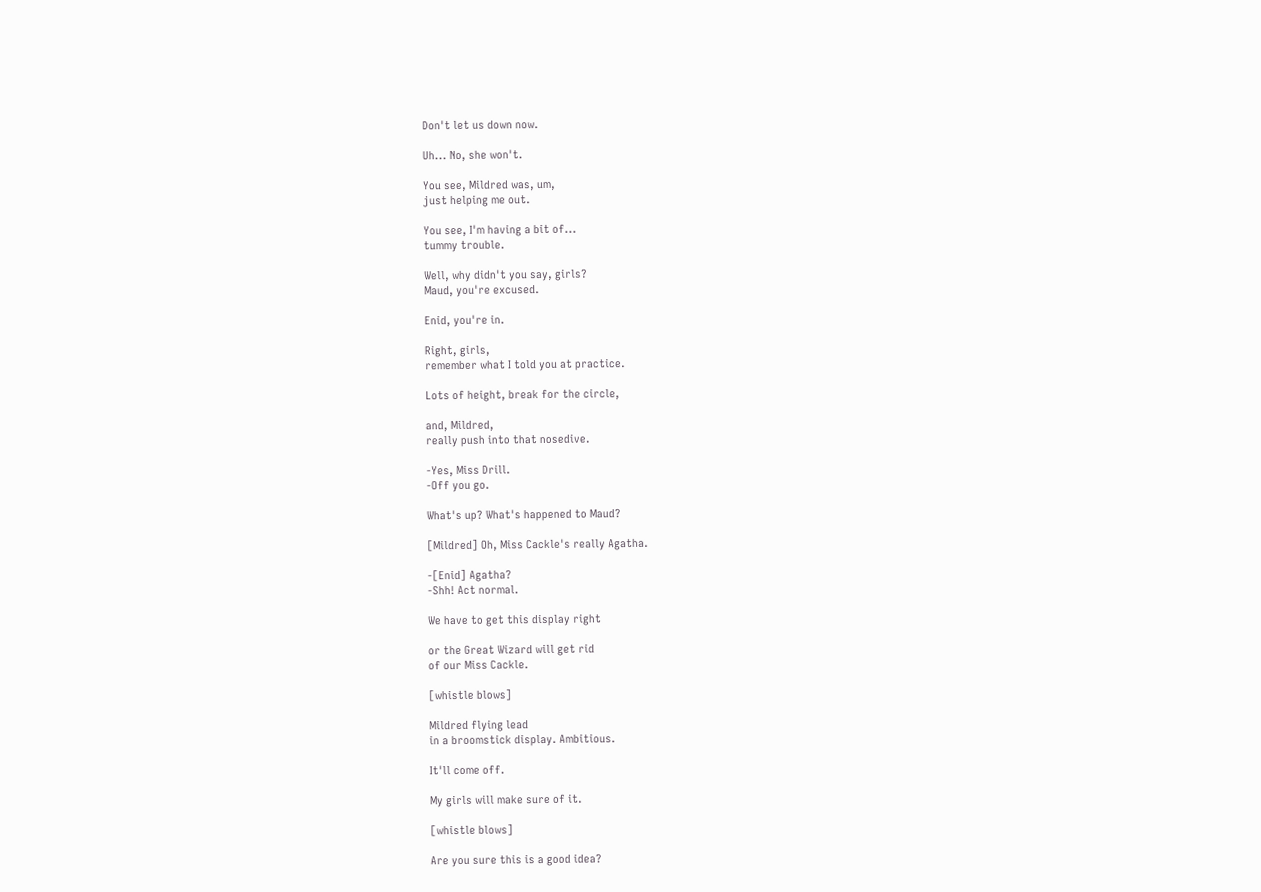Don't let us down now.

Uh... No, she won't.

You see, Mildred was, um,
just helping me out.

You see, I'm having a bit of...
tummy trouble.

Well, why didn't you say, girls?
Maud, you're excused.

Enid, you're in.

Right, girls,
remember what I told you at practice.

Lots of height, break for the circle,

and, Mildred,
really push into that nosedive.

-Yes, Miss Drill.
-Off you go.

What's up? What's happened to Maud?

[Mildred] Oh, Miss Cackle's really Agatha.

-[Enid] Agatha?
-Shh! Act normal.

We have to get this display right

or the Great Wizard will get rid
of our Miss Cackle.

[whistle blows]

Mildred flying lead
in a broomstick display. Ambitious.

It'll come off.

My girls will make sure of it.

[whistle blows]

Are you sure this is a good idea?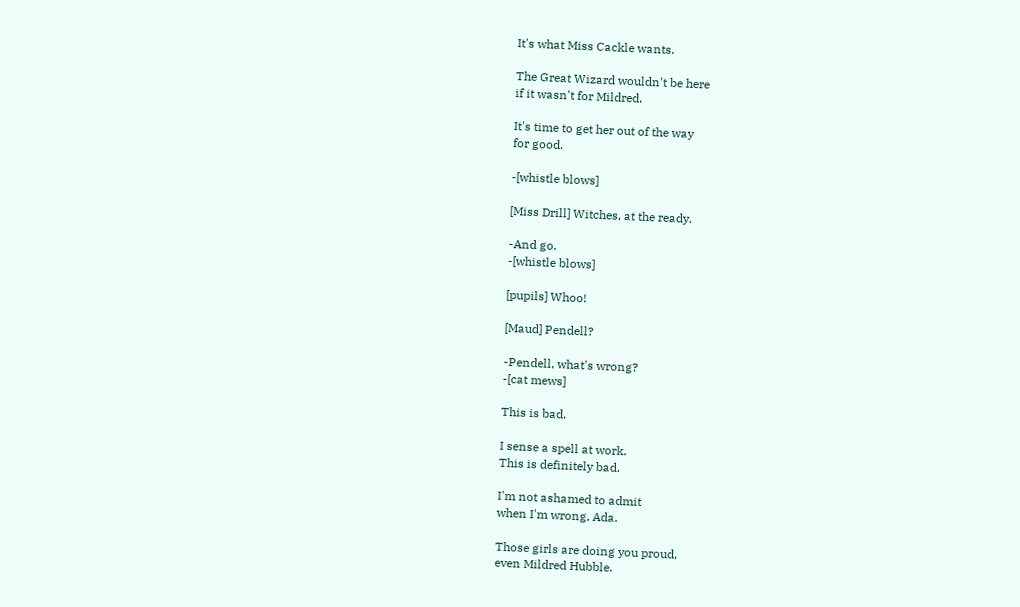It's what Miss Cackle wants.

The Great Wizard wouldn't be here
if it wasn't for Mildred.

It's time to get her out of the way
for good.

-[whistle blows]

[Miss Drill] Witches, at the ready.

-And go.
-[whistle blows]

[pupils] Whoo!

[Maud] Pendell?

-Pendell, what's wrong?
-[cat mews]

This is bad.

I sense a spell at work.
This is definitely bad.

I'm not ashamed to admit
when I'm wrong, Ada.

Those girls are doing you proud,
even Mildred Hubble.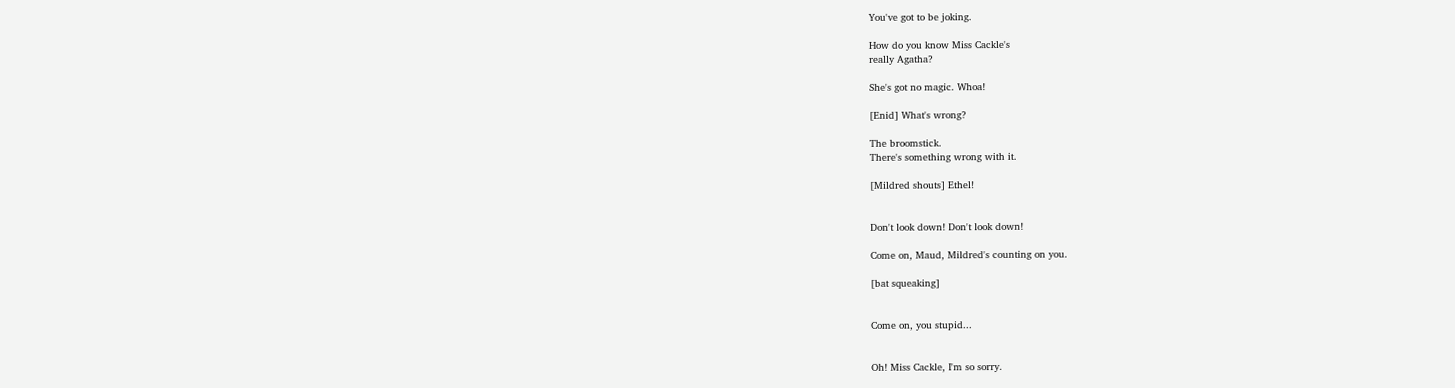You've got to be joking.

How do you know Miss Cackle's
really Agatha?

She's got no magic. Whoa!

[Enid] What's wrong?

The broomstick.
There's something wrong with it.

[Mildred shouts] Ethel!


Don't look down! Don't look down!

Come on, Maud, Mildred's counting on you.

[bat squeaking]


Come on, you stupid...


Oh! Miss Cackle, I'm so sorry.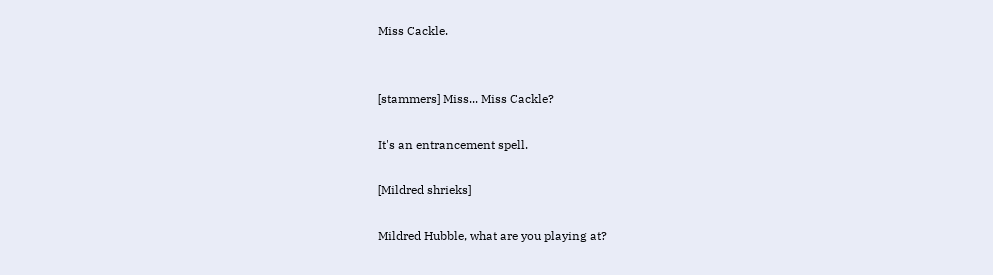Miss Cackle.


[stammers] Miss... Miss Cackle?

It's an entrancement spell.

[Mildred shrieks]

Mildred Hubble, what are you playing at?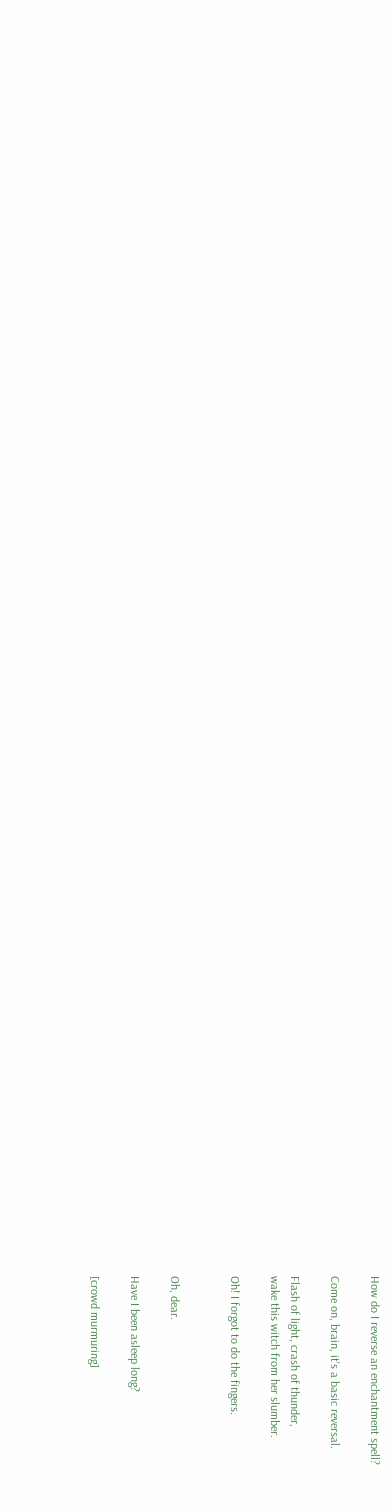How do I reverse an enchantment spell?

Come on, brain, it's a basic reversal.

Flash of light, crash of thunder,
wake this witch from her slumber.

Oh! I forgot to do the fingers.


Oh, dear.

Have I been asleep long?

[crowd murmuring]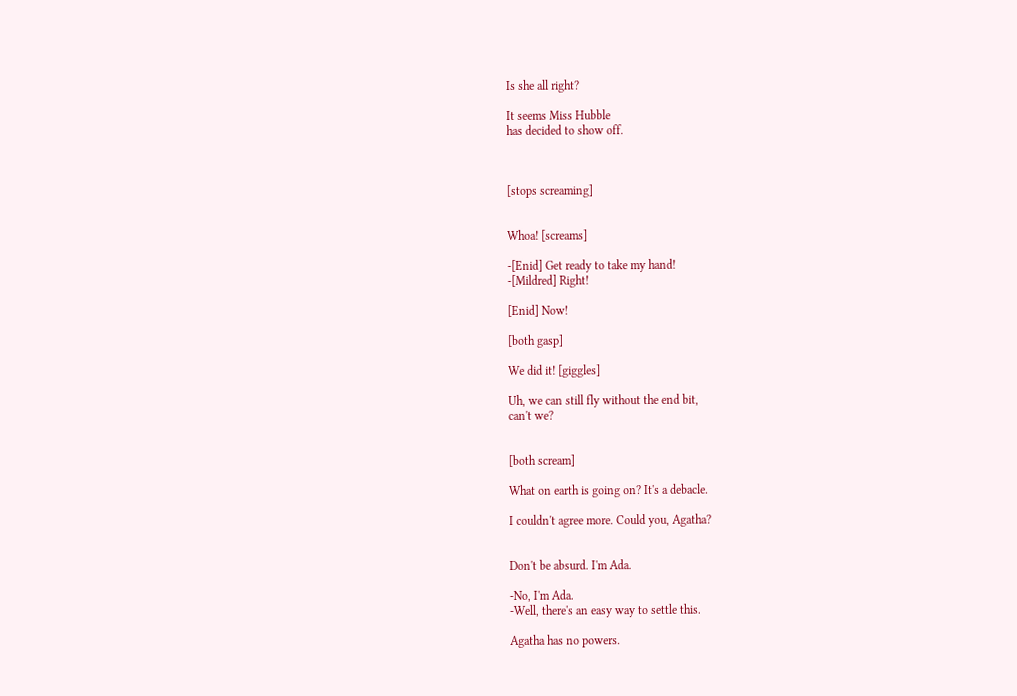Is she all right?

It seems Miss Hubble
has decided to show off.



[stops screaming]


Whoa! [screams]

-[Enid] Get ready to take my hand!
-[Mildred] Right!

[Enid] Now!

[both gasp]

We did it! [giggles]

Uh, we can still fly without the end bit,
can't we?


[both scream]

What on earth is going on? It's a debacle.

I couldn't agree more. Could you, Agatha?


Don't be absurd. I'm Ada.

-No, I'm Ada.
-Well, there's an easy way to settle this.

Agatha has no powers.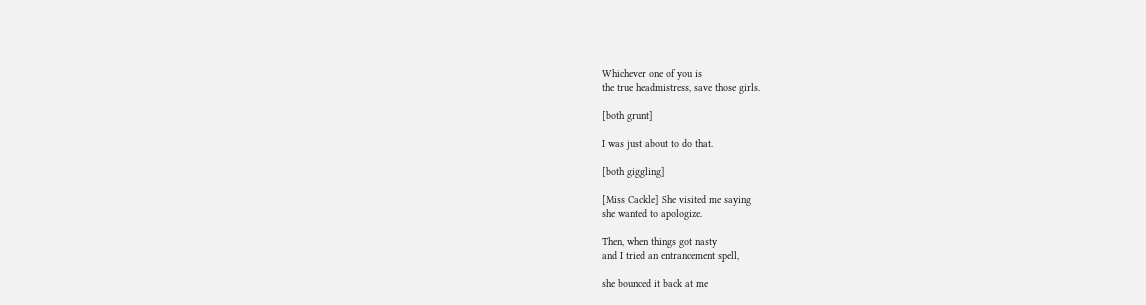Whichever one of you is
the true headmistress, save those girls.

[both grunt]

I was just about to do that.

[both giggling]

[Miss Cackle] She visited me saying
she wanted to apologize.

Then, when things got nasty
and I tried an entrancement spell,

she bounced it back at me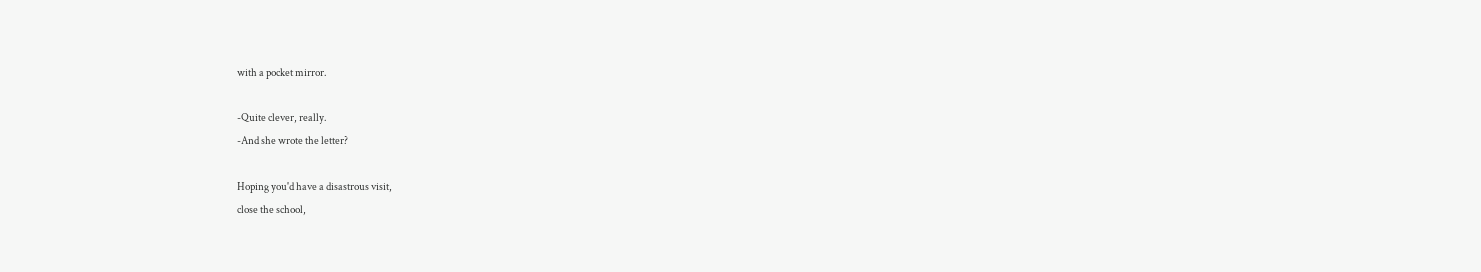with a pocket mirror.

-Quite clever, really.
-And she wrote the letter?

Hoping you'd have a disastrous visit,
close the school,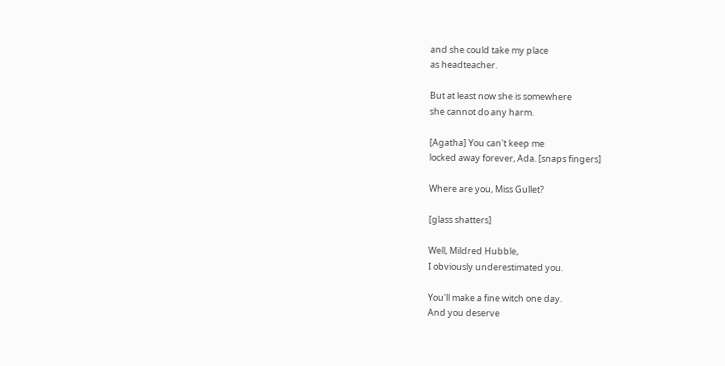and she could take my place
as headteacher.

But at least now she is somewhere
she cannot do any harm.

[Agatha] You can't keep me
locked away forever, Ada. [snaps fingers]

Where are you, Miss Gullet?

[glass shatters]

Well, Mildred Hubble,
I obviously underestimated you.

You'll make a fine witch one day.
And you deserve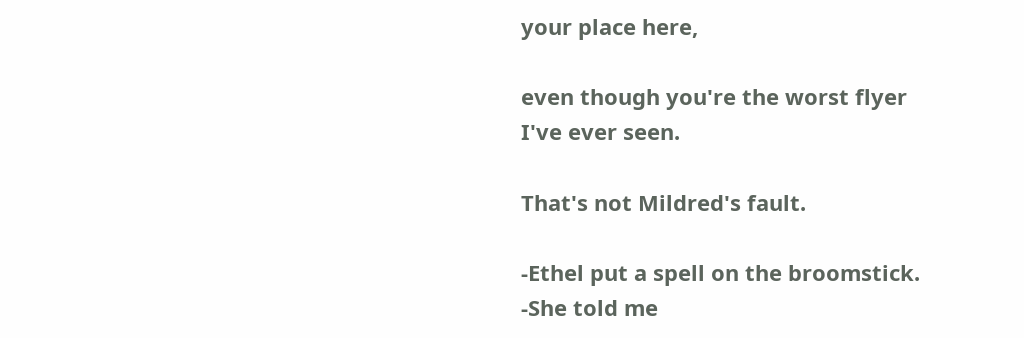your place here,

even though you're the worst flyer
I've ever seen.

That's not Mildred's fault.

-Ethel put a spell on the broomstick.
-She told me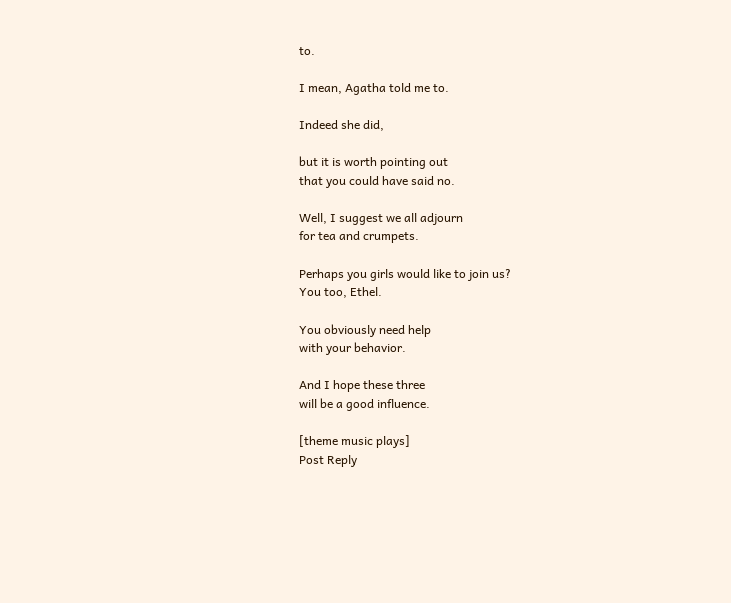to.

I mean, Agatha told me to.

Indeed she did,

but it is worth pointing out
that you could have said no.

Well, I suggest we all adjourn
for tea and crumpets.

Perhaps you girls would like to join us?
You too, Ethel.

You obviously need help
with your behavior.

And I hope these three
will be a good influence.

[theme music plays]
Post Reply